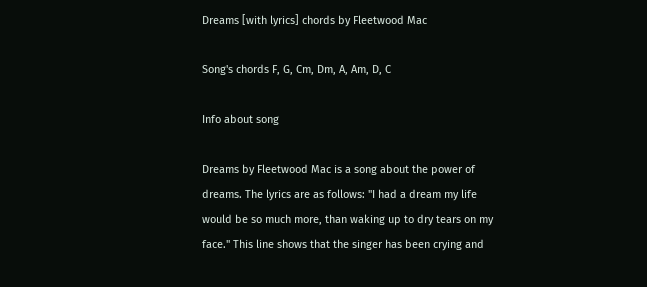Dreams [with lyrics] chords by Fleetwood Mac

Song's chords F, G, Cm, Dm, A, Am, D, C

Info about song

Dreams by Fleetwood Mac is a song about the power of dreams. The lyrics are as follows: "I had a dream my life would be so much more, than waking up to dry tears on my face." This line shows that the singer has been crying and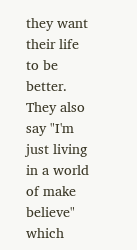they want their life to be better. They also say "I'm just living in a world of make believe" which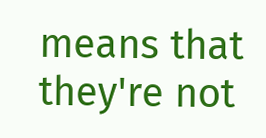means that they're not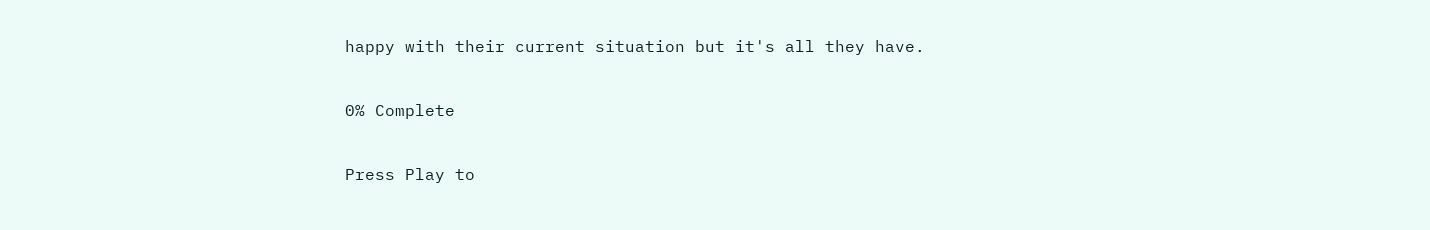happy with their current situation but it's all they have.

0% Complete

Press Play to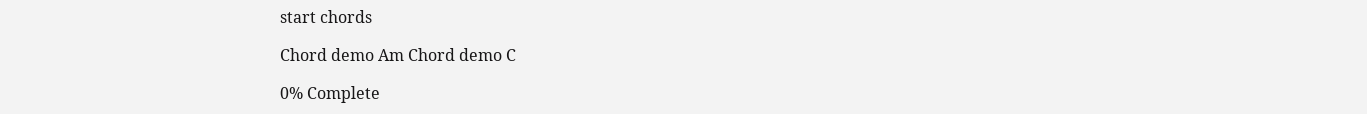start chords

Chord demo Am Chord demo C

0% Complete